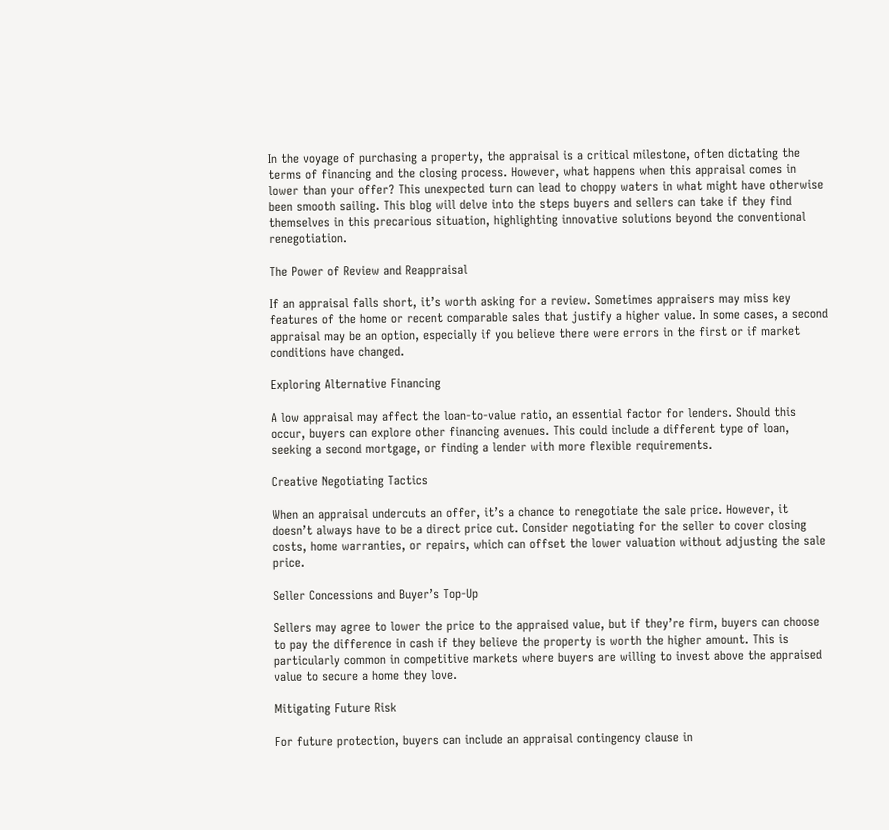In the voyage of purchasing a property, the appraisal is a critical milestone, often dictating the terms of financing and the closing process. However, what happens when this appraisal comes in lower than your offer? This unexpected turn can lead to choppy waters in what might have otherwise been smooth sailing. This blog will delve into the steps buyers and sellers can take if they find themselves in this precarious situation, highlighting innovative solutions beyond the conventional renegotiation.

The Power of Review and Reappraisal

If an appraisal falls short, it’s worth asking for a review. Sometimes appraisers may miss key features of the home or recent comparable sales that justify a higher value. In some cases, a second appraisal may be an option, especially if you believe there were errors in the first or if market conditions have changed.

Exploring Alternative Financing

A low appraisal may affect the loan-to-value ratio, an essential factor for lenders. Should this occur, buyers can explore other financing avenues. This could include a different type of loan, seeking a second mortgage, or finding a lender with more flexible requirements.

Creative Negotiating Tactics

When an appraisal undercuts an offer, it’s a chance to renegotiate the sale price. However, it doesn’t always have to be a direct price cut. Consider negotiating for the seller to cover closing costs, home warranties, or repairs, which can offset the lower valuation without adjusting the sale price.

Seller Concessions and Buyer’s Top-Up

Sellers may agree to lower the price to the appraised value, but if they’re firm, buyers can choose to pay the difference in cash if they believe the property is worth the higher amount. This is particularly common in competitive markets where buyers are willing to invest above the appraised value to secure a home they love.

Mitigating Future Risk

For future protection, buyers can include an appraisal contingency clause in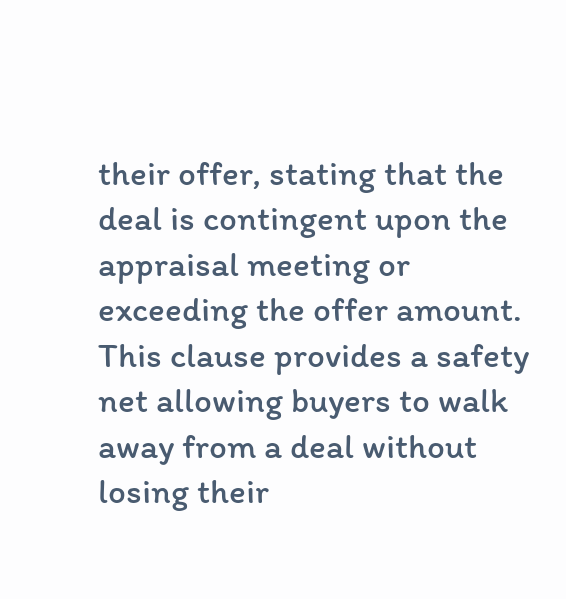their offer, stating that the deal is contingent upon the appraisal meeting or exceeding the offer amount. This clause provides a safety net allowing buyers to walk away from a deal without losing their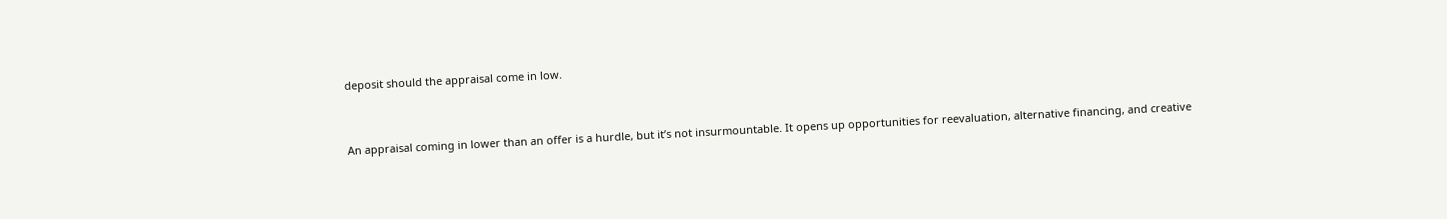deposit should the appraisal come in low.


An appraisal coming in lower than an offer is a hurdle, but it’s not insurmountable. It opens up opportunities for reevaluation, alternative financing, and creative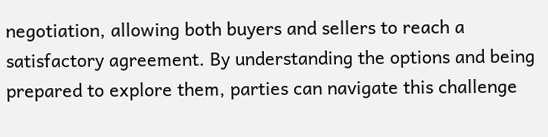negotiation, allowing both buyers and sellers to reach a satisfactory agreement. By understanding the options and being prepared to explore them, parties can navigate this challenge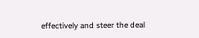effectively and steer the deal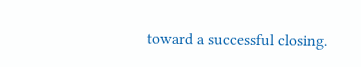toward a successful closing.